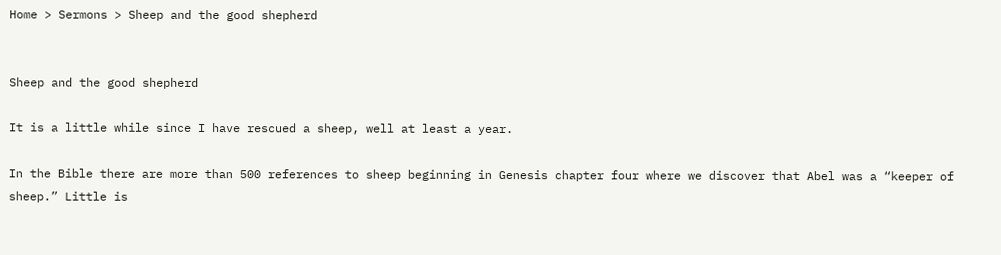Home > Sermons > Sheep and the good shepherd


Sheep and the good shepherd

It is a little while since I have rescued a sheep, well at least a year.

In the Bible there are more than 500 references to sheep beginning in Genesis chapter four where we discover that Abel was a “keeper of sheep.” Little is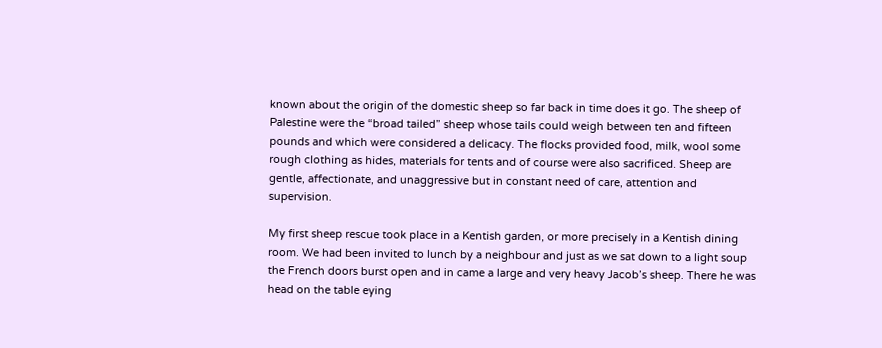known about the origin of the domestic sheep so far back in time does it go. The sheep of Palestine were the “broad tailed” sheep whose tails could weigh between ten and fifteen pounds and which were considered a delicacy. The flocks provided food, milk, wool some rough clothing as hides, materials for tents and of course were also sacrificed. Sheep are gentle, affectionate, and unaggressive but in constant need of care, attention and supervision.

My first sheep rescue took place in a Kentish garden, or more precisely in a Kentish dining room. We had been invited to lunch by a neighbour and just as we sat down to a light soup the French doors burst open and in came a large and very heavy Jacob’s sheep. There he was head on the table eying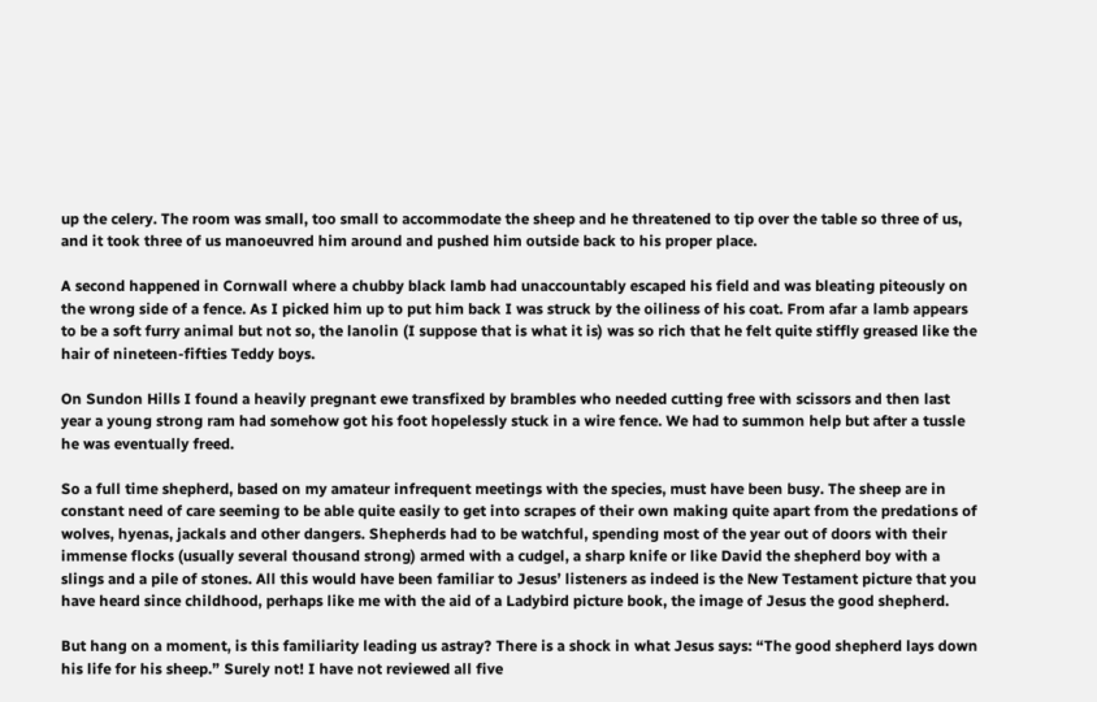up the celery. The room was small, too small to accommodate the sheep and he threatened to tip over the table so three of us, and it took three of us manoeuvred him around and pushed him outside back to his proper place.

A second happened in Cornwall where a chubby black lamb had unaccountably escaped his field and was bleating piteously on the wrong side of a fence. As I picked him up to put him back I was struck by the oiliness of his coat. From afar a lamb appears to be a soft furry animal but not so, the lanolin (I suppose that is what it is) was so rich that he felt quite stiffly greased like the hair of nineteen-fifties Teddy boys.

On Sundon Hills I found a heavily pregnant ewe transfixed by brambles who needed cutting free with scissors and then last year a young strong ram had somehow got his foot hopelessly stuck in a wire fence. We had to summon help but after a tussle he was eventually freed.

So a full time shepherd, based on my amateur infrequent meetings with the species, must have been busy. The sheep are in constant need of care seeming to be able quite easily to get into scrapes of their own making quite apart from the predations of wolves, hyenas, jackals and other dangers. Shepherds had to be watchful, spending most of the year out of doors with their immense flocks (usually several thousand strong) armed with a cudgel, a sharp knife or like David the shepherd boy with a slings and a pile of stones. All this would have been familiar to Jesus’ listeners as indeed is the New Testament picture that you have heard since childhood, perhaps like me with the aid of a Ladybird picture book, the image of Jesus the good shepherd.

But hang on a moment, is this familiarity leading us astray? There is a shock in what Jesus says: “The good shepherd lays down his life for his sheep.” Surely not! I have not reviewed all five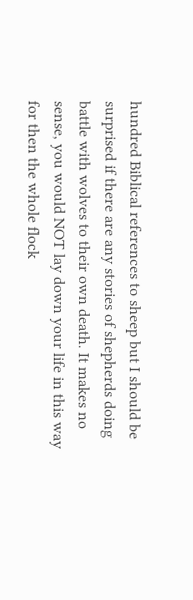hundred Biblical references to sheep but I should be surprised if there are any stories of shepherds doing battle with wolves to their own death. It makes no sense, you would NOT lay down your life in this way for then the whole flock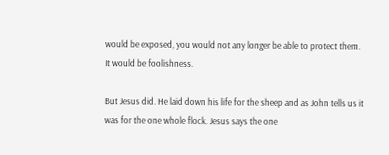would be exposed, you would not any longer be able to protect them. It would be foolishness.

But Jesus did. He laid down his life for the sheep and as John tells us it was for the one whole flock. Jesus says the one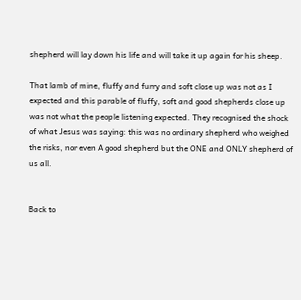shepherd will lay down his life and will take it up again for his sheep.

That lamb of mine, fluffy and furry and soft close up was not as I expected and this parable of fluffy, soft and good shepherds close up was not what the people listening expected. They recognised the shock of what Jesus was saying: this was no ordinary shepherd who weighed the risks, nor even A good shepherd but the ONE and ONLY shepherd of us all.


Back to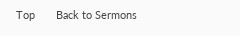Top       Back to Sermons